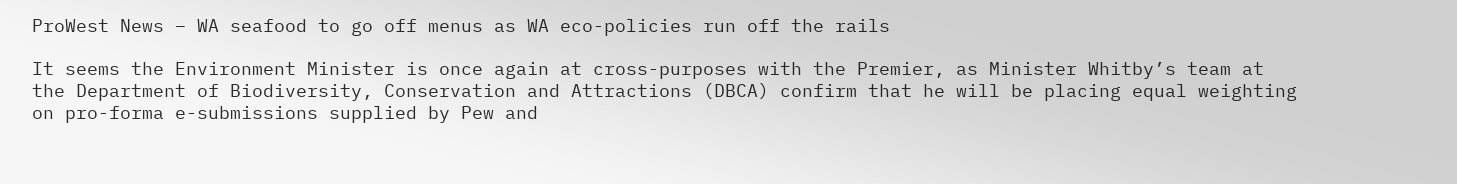ProWest News – WA seafood to go off menus as WA eco-policies run off the rails

It seems the Environment Minister is once again at cross-purposes with the Premier, as Minister Whitby’s team at the Department of Biodiversity, Conservation and Attractions (DBCA) confirm that he will be placing equal weighting on pro-forma e-submissions supplied by Pew and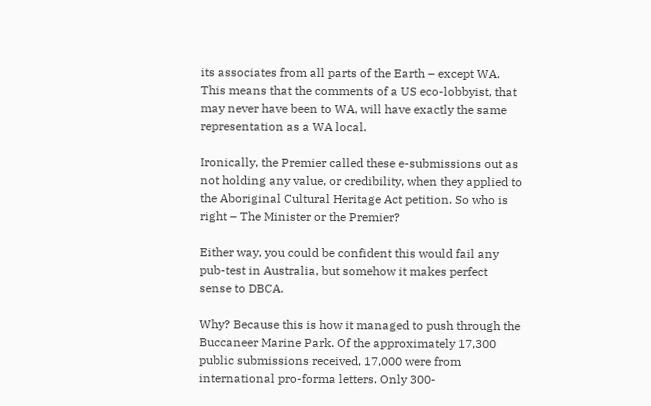its associates from all parts of the Earth – except WA. This means that the comments of a US eco-lobbyist, that may never have been to WA, will have exactly the same representation as a WA local.

Ironically, the Premier called these e-submissions out as not holding any value, or credibility, when they applied to the Aboriginal Cultural Heritage Act petition. So who is right – The Minister or the Premier?

Either way, you could be confident this would fail any pub-test in Australia, but somehow it makes perfect sense to DBCA.

Why? Because this is how it managed to push through the Buccaneer Marine Park. Of the approximately 17,300 public submissions received, 17,000 were from international pro-forma letters. Only 300-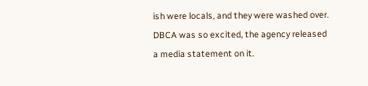ish were locals, and they were washed over. DBCA was so excited, the agency released a media statement on it.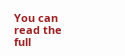You can read the full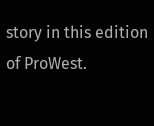story in this edition of ProWest.